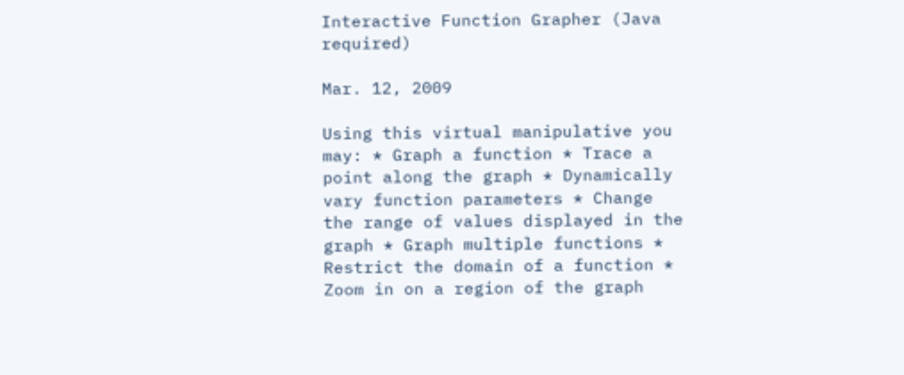Interactive Function Grapher (Java required)

Mar. 12, 2009

Using this virtual manipulative you may: * Graph a function * Trace a point along the graph * Dynamically vary function parameters * Change the range of values displayed in the graph * Graph multiple functions * Restrict the domain of a function * Zoom in on a region of the graph